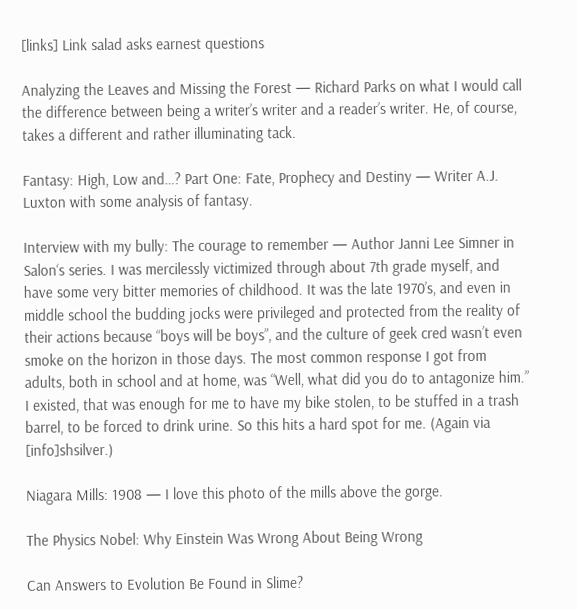[links] Link salad asks earnest questions

Analyzing the Leaves and Missing the Forest — Richard Parks on what I would call the difference between being a writer’s writer and a reader’s writer. He, of course, takes a different and rather illuminating tack.

Fantasy: High, Low and…? Part One: Fate, Prophecy and Destiny — Writer A.J. Luxton with some analysis of fantasy.

Interview with my bully: The courage to remember — Author Janni Lee Simner in Salon‘s series. I was mercilessly victimized through about 7th grade myself, and have some very bitter memories of childhood. It was the late 1970’s, and even in middle school the budding jocks were privileged and protected from the reality of their actions because “boys will be boys”, and the culture of geek cred wasn’t even smoke on the horizon in those days. The most common response I got from adults, both in school and at home, was “Well, what did you do to antagonize him.” I existed, that was enough for me to have my bike stolen, to be stuffed in a trash barrel, to be forced to drink urine. So this hits a hard spot for me. (Again via [info]shsilver.)

Niagara Mills: 1908 — I love this photo of the mills above the gorge.

The Physics Nobel: Why Einstein Was Wrong About Being Wrong

Can Answers to Evolution Be Found in Slime?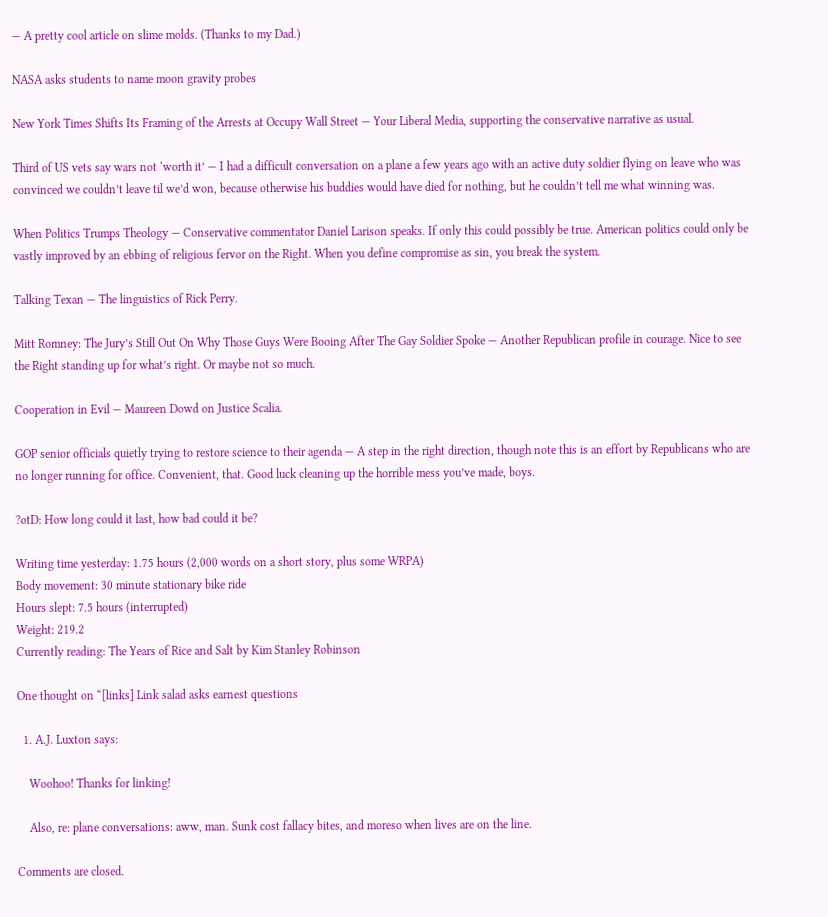— A pretty cool article on slime molds. (Thanks to my Dad.)

NASA asks students to name moon gravity probes

New York Times Shifts Its Framing of the Arrests at Occupy Wall Street — Your Liberal Media, supporting the conservative narrative as usual.

Third of US vets say wars not ‘worth it’ — I had a difficult conversation on a plane a few years ago with an active duty soldier flying on leave who was convinced we couldn’t leave til we’d won, because otherwise his buddies would have died for nothing, but he couldn’t tell me what winning was.

When Politics Trumps Theology — Conservative commentator Daniel Larison speaks. If only this could possibly be true. American politics could only be vastly improved by an ebbing of religious fervor on the Right. When you define compromise as sin, you break the system.

Talking Texan — The linguistics of Rick Perry.

Mitt Romney: The Jury’s Still Out On Why Those Guys Were Booing After The Gay Soldier Spoke — Another Republican profile in courage. Nice to see the Right standing up for what’s right. Or maybe not so much.

Cooperation in Evil — Maureen Dowd on Justice Scalia.

GOP senior officials quietly trying to restore science to their agenda — A step in the right direction, though note this is an effort by Republicans who are no longer running for office. Convenient, that. Good luck cleaning up the horrible mess you’ve made, boys.

?otD: How long could it last, how bad could it be?

Writing time yesterday: 1.75 hours (2,000 words on a short story, plus some WRPA)
Body movement: 30 minute stationary bike ride
Hours slept: 7.5 hours (interrupted)
Weight: 219.2
Currently reading: The Years of Rice and Salt by Kim Stanley Robinson

One thought on “[links] Link salad asks earnest questions

  1. A.J. Luxton says:

    Woohoo! Thanks for linking!

    Also, re: plane conversations: aww, man. Sunk cost fallacy bites, and moreso when lives are on the line.

Comments are closed.